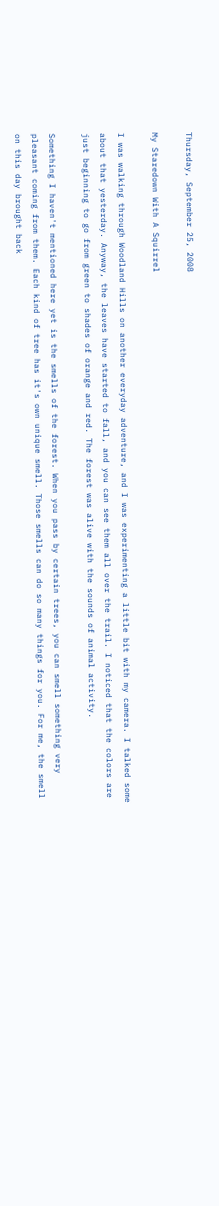Thursday, September 25, 2008

My Staredown With A Squirrel

I was walking through Woodland Hills on another everyday adventure, and I was experimenting a little bit with my camera. I talked some about that yesterday. Anyway, the leaves have started to fall, and you can see them all over the trail. I noticed that the colors are just beginning to go from green to shades of orange and red. The forest was alive with the sounds of animal activity.

Something I haven't mentioned here yet is the smells of the forest. When you pass by certain trees, you can smell something very pleasant coming from them. Each kind of tree has it's own unique smell. Those smells can do so many things for you. For me, the smell on this day brought back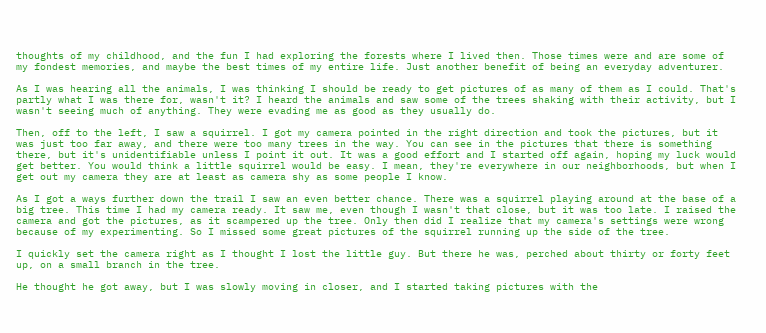thoughts of my childhood, and the fun I had exploring the forests where I lived then. Those times were and are some of my fondest memories, and maybe the best times of my entire life. Just another benefit of being an everyday adventurer.

As I was hearing all the animals, I was thinking I should be ready to get pictures of as many of them as I could. That's partly what I was there for, wasn't it? I heard the animals and saw some of the trees shaking with their activity, but I wasn't seeing much of anything. They were evading me as good as they usually do.

Then, off to the left, I saw a squirrel. I got my camera pointed in the right direction and took the pictures, but it was just too far away, and there were too many trees in the way. You can see in the pictures that there is something there, but it's unidentifiable unless I point it out. It was a good effort and I started off again, hoping my luck would get better. You would think a little squirrel would be easy. I mean, they're everywhere in our neighborhoods, but when I get out my camera they are at least as camera shy as some people I know.

As I got a ways further down the trail I saw an even better chance. There was a squirrel playing around at the base of a big tree. This time I had my camera ready. It saw me, even though I wasn't that close, but it was too late. I raised the camera and got the pictures, as it scampered up the tree. Only then did I realize that my camera's settings were wrong because of my experimenting. So I missed some great pictures of the squirrel running up the side of the tree.

I quickly set the camera right as I thought I lost the little guy. But there he was, perched about thirty or forty feet up, on a small branch in the tree.

He thought he got away, but I was slowly moving in closer, and I started taking pictures with the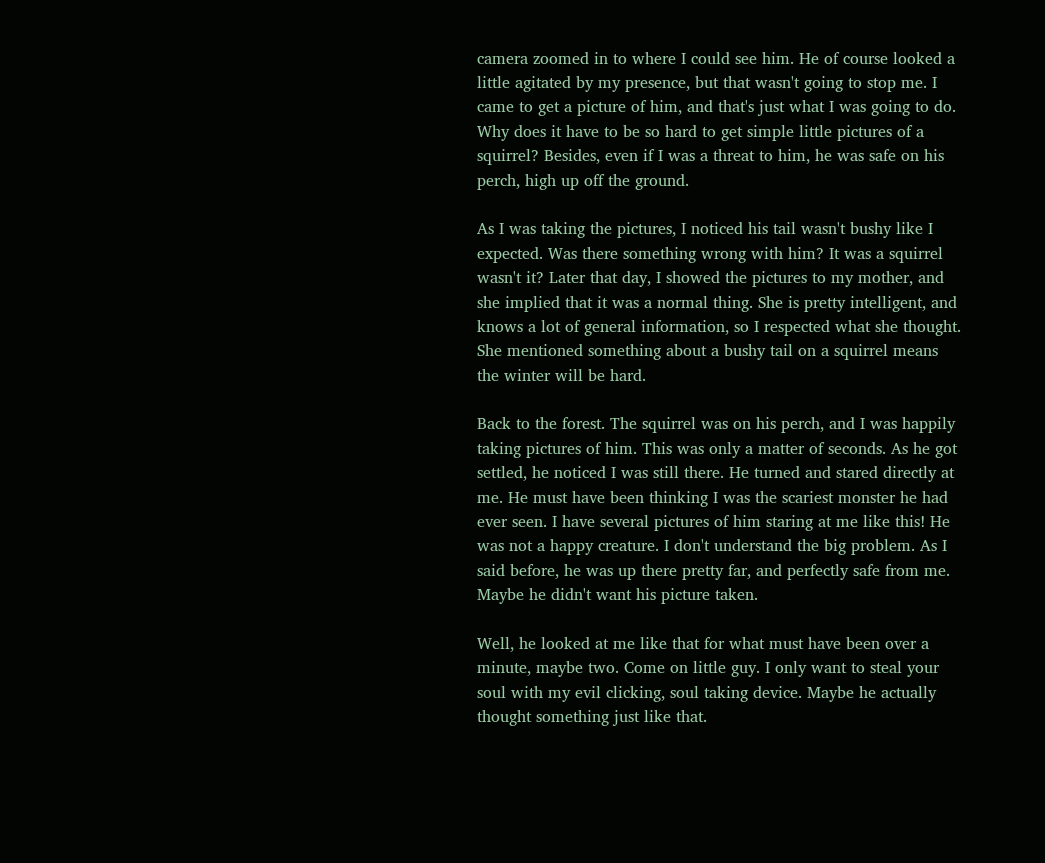camera zoomed in to where I could see him. He of course looked a little agitated by my presence, but that wasn't going to stop me. I came to get a picture of him, and that's just what I was going to do. Why does it have to be so hard to get simple little pictures of a squirrel? Besides, even if I was a threat to him, he was safe on his perch, high up off the ground.

As I was taking the pictures, I noticed his tail wasn't bushy like I expected. Was there something wrong with him? It was a squirrel wasn't it? Later that day, I showed the pictures to my mother, and she implied that it was a normal thing. She is pretty intelligent, and knows a lot of general information, so I respected what she thought. She mentioned something about a bushy tail on a squirrel means the winter will be hard.

Back to the forest. The squirrel was on his perch, and I was happily taking pictures of him. This was only a matter of seconds. As he got settled, he noticed I was still there. He turned and stared directly at me. He must have been thinking I was the scariest monster he had ever seen. I have several pictures of him staring at me like this! He was not a happy creature. I don't understand the big problem. As I said before, he was up there pretty far, and perfectly safe from me. Maybe he didn't want his picture taken.

Well, he looked at me like that for what must have been over a minute, maybe two. Come on little guy. I only want to steal your soul with my evil clicking, soul taking device. Maybe he actually thought something just like that.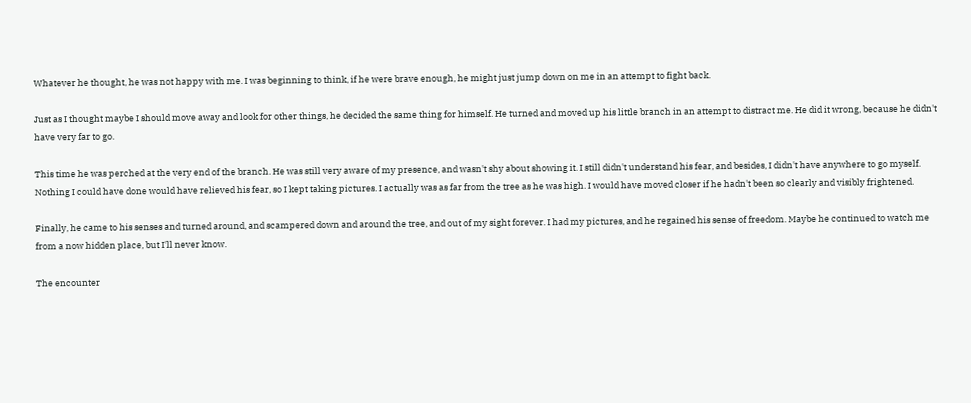Whatever he thought, he was not happy with me. I was beginning to think, if he were brave enough, he might just jump down on me in an attempt to fight back.

Just as I thought maybe I should move away and look for other things, he decided the same thing for himself. He turned and moved up his little branch in an attempt to distract me. He did it wrong, because he didn't have very far to go.

This time he was perched at the very end of the branch. He was still very aware of my presence, and wasn't shy about showing it. I still didn't understand his fear, and besides, I didn't have anywhere to go myself. Nothing I could have done would have relieved his fear, so I kept taking pictures. I actually was as far from the tree as he was high. I would have moved closer if he hadn't been so clearly and visibly frightened.

Finally, he came to his senses and turned around, and scampered down and around the tree, and out of my sight forever. I had my pictures, and he regained his sense of freedom. Maybe he continued to watch me from a now hidden place, but I'll never know.

The encounter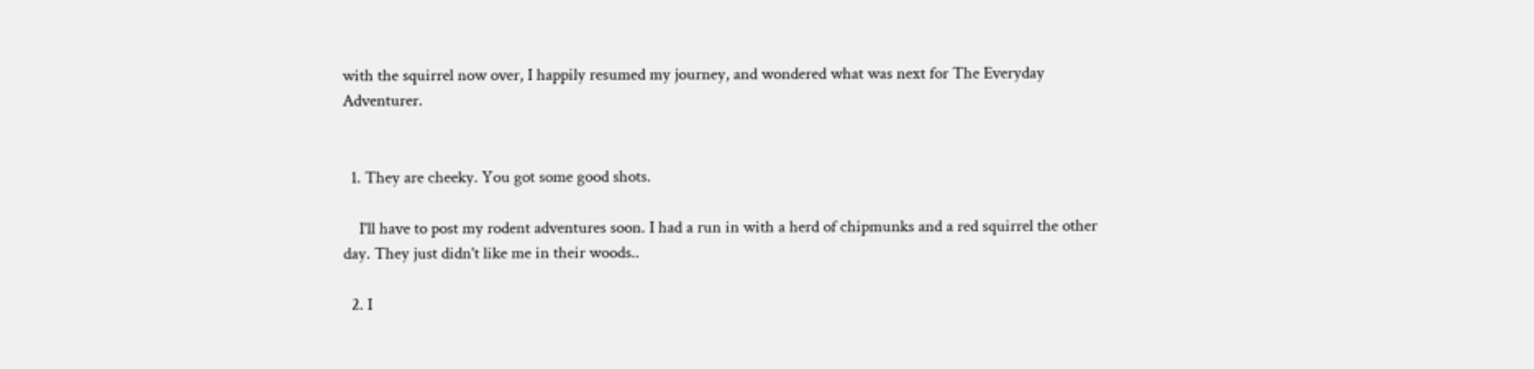with the squirrel now over, I happily resumed my journey, and wondered what was next for The Everyday Adventurer.


  1. They are cheeky. You got some good shots.

    I'll have to post my rodent adventures soon. I had a run in with a herd of chipmunks and a red squirrel the other day. They just didn't like me in their woods..

  2. I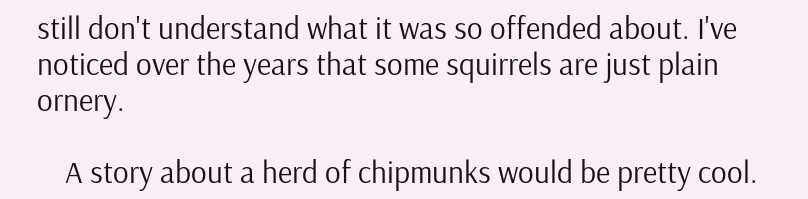still don't understand what it was so offended about. I've noticed over the years that some squirrels are just plain ornery.

    A story about a herd of chipmunks would be pretty cool.